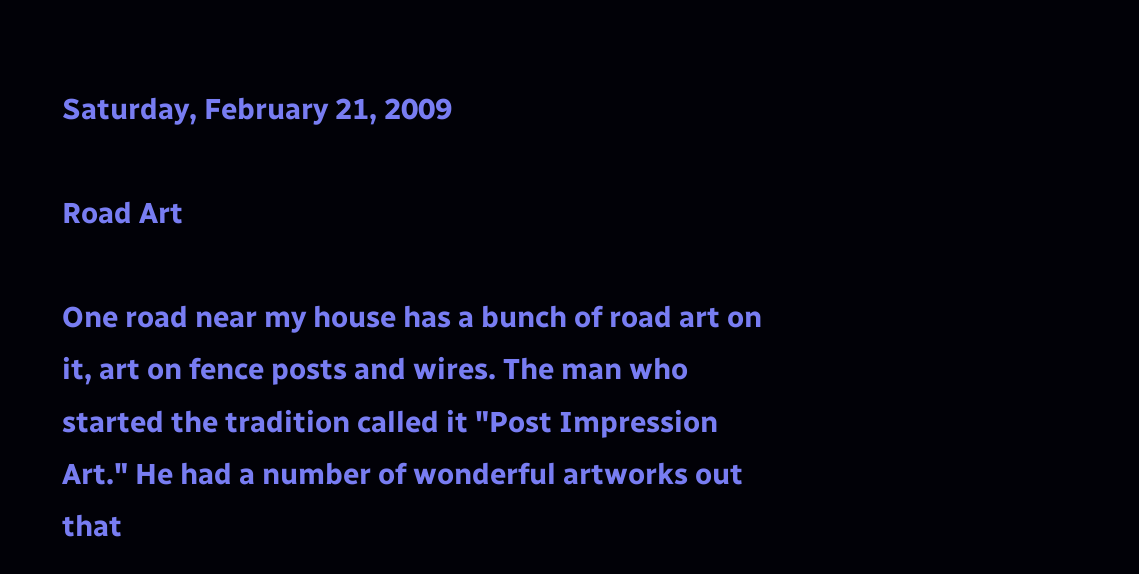Saturday, February 21, 2009

Road Art

One road near my house has a bunch of road art on it, art on fence posts and wires. The man who started the tradition called it "Post Impression Art." He had a number of wonderful artworks out that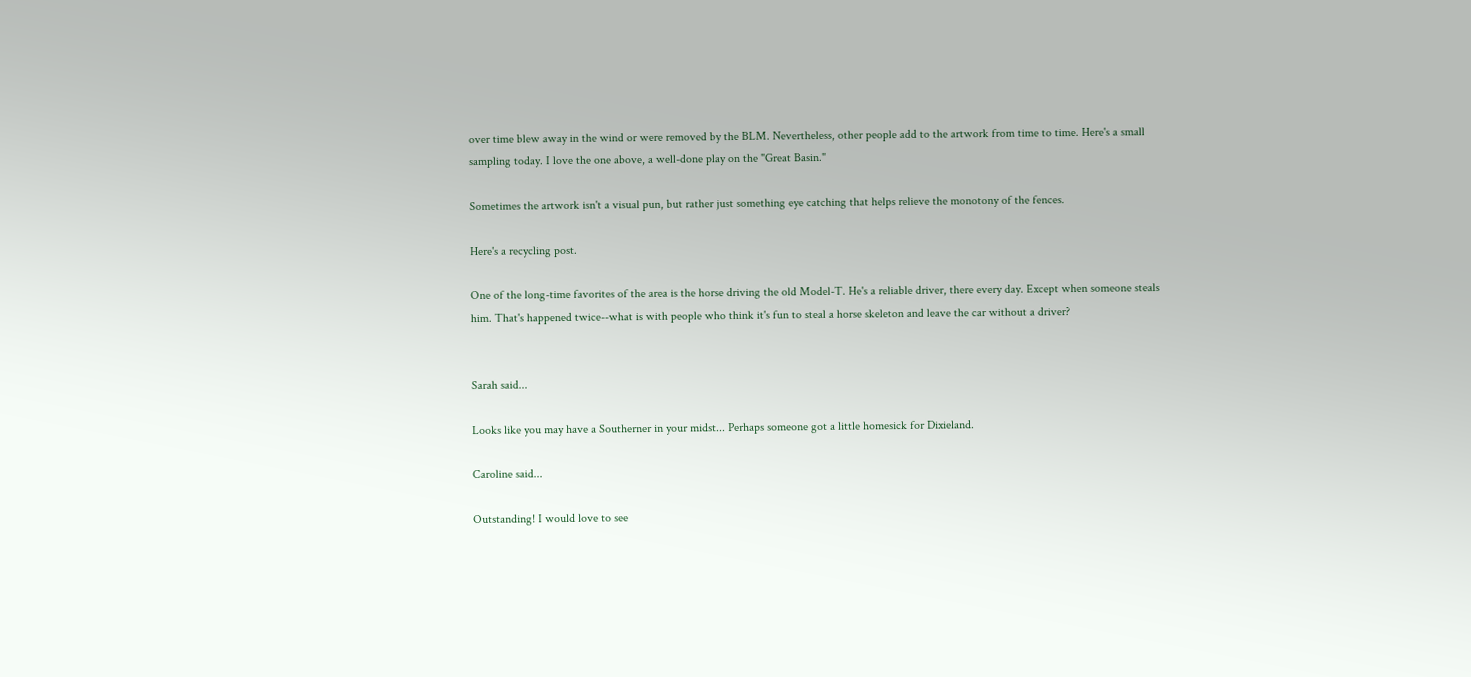over time blew away in the wind or were removed by the BLM. Nevertheless, other people add to the artwork from time to time. Here's a small sampling today. I love the one above, a well-done play on the "Great Basin."

Sometimes the artwork isn't a visual pun, but rather just something eye catching that helps relieve the monotony of the fences.

Here's a recycling post.

One of the long-time favorites of the area is the horse driving the old Model-T. He's a reliable driver, there every day. Except when someone steals him. That's happened twice--what is with people who think it's fun to steal a horse skeleton and leave the car without a driver?


Sarah said...

Looks like you may have a Southerner in your midst... Perhaps someone got a little homesick for Dixieland.

Caroline said...

Outstanding! I would love to see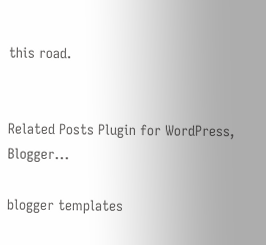this road.


Related Posts Plugin for WordPress, Blogger...

blogger templates